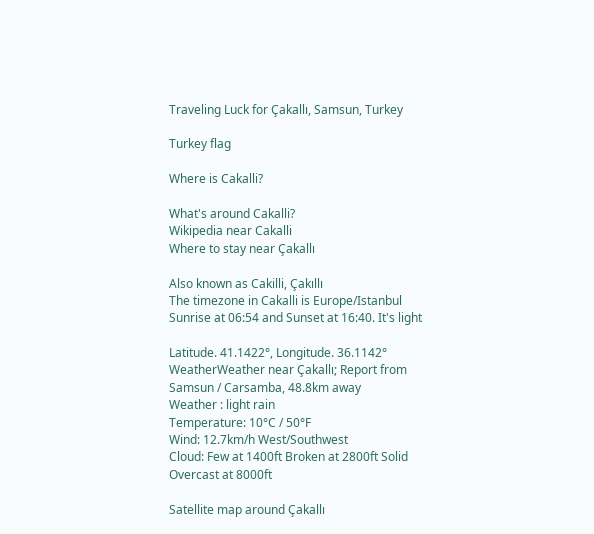Traveling Luck for Çakallı, Samsun, Turkey

Turkey flag

Where is Cakalli?

What's around Cakalli?
Wikipedia near Cakalli
Where to stay near Çakallı

Also known as Cakilli, Çakıllı
The timezone in Cakalli is Europe/Istanbul
Sunrise at 06:54 and Sunset at 16:40. It's light

Latitude. 41.1422°, Longitude. 36.1142°
WeatherWeather near Çakallı; Report from Samsun / Carsamba, 48.8km away
Weather : light rain
Temperature: 10°C / 50°F
Wind: 12.7km/h West/Southwest
Cloud: Few at 1400ft Broken at 2800ft Solid Overcast at 8000ft

Satellite map around Çakallı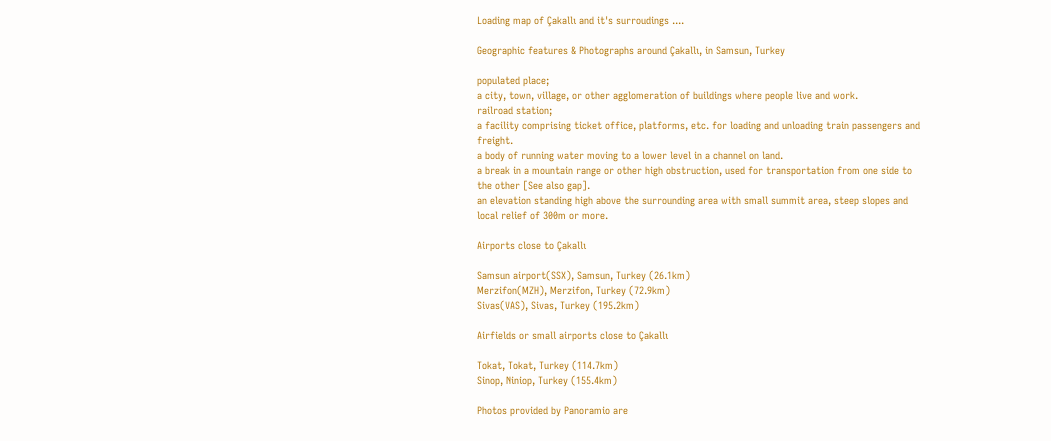Loading map of Çakallı and it's surroudings ....

Geographic features & Photographs around Çakallı, in Samsun, Turkey

populated place;
a city, town, village, or other agglomeration of buildings where people live and work.
railroad station;
a facility comprising ticket office, platforms, etc. for loading and unloading train passengers and freight.
a body of running water moving to a lower level in a channel on land.
a break in a mountain range or other high obstruction, used for transportation from one side to the other [See also gap].
an elevation standing high above the surrounding area with small summit area, steep slopes and local relief of 300m or more.

Airports close to Çakallı

Samsun airport(SSX), Samsun, Turkey (26.1km)
Merzifon(MZH), Merzifon, Turkey (72.9km)
Sivas(VAS), Sivas, Turkey (195.2km)

Airfields or small airports close to Çakallı

Tokat, Tokat, Turkey (114.7km)
Sinop, Niniop, Turkey (155.4km)

Photos provided by Panoramio are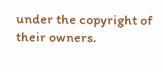under the copyright of their owners.